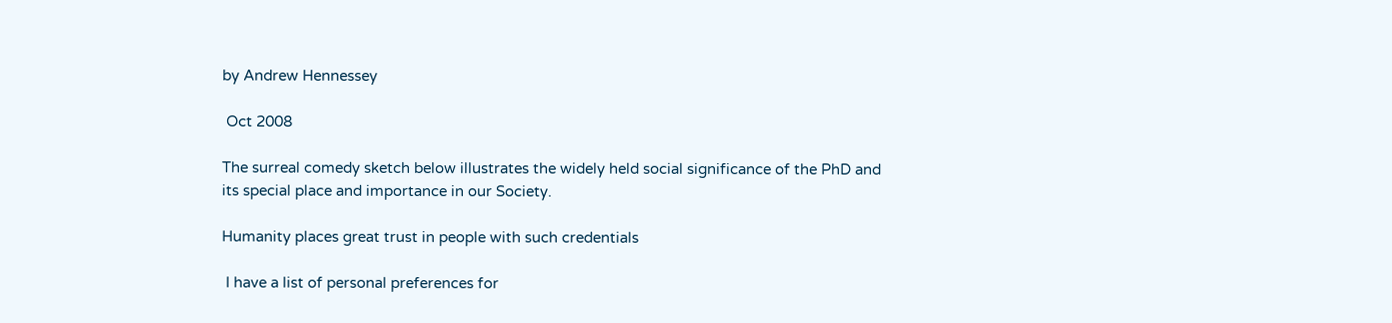by Andrew Hennessey

 Oct 2008

The surreal comedy sketch below illustrates the widely held social significance of the PhD and its special place and importance in our Society.

Humanity places great trust in people with such credentials

 I have a list of personal preferences for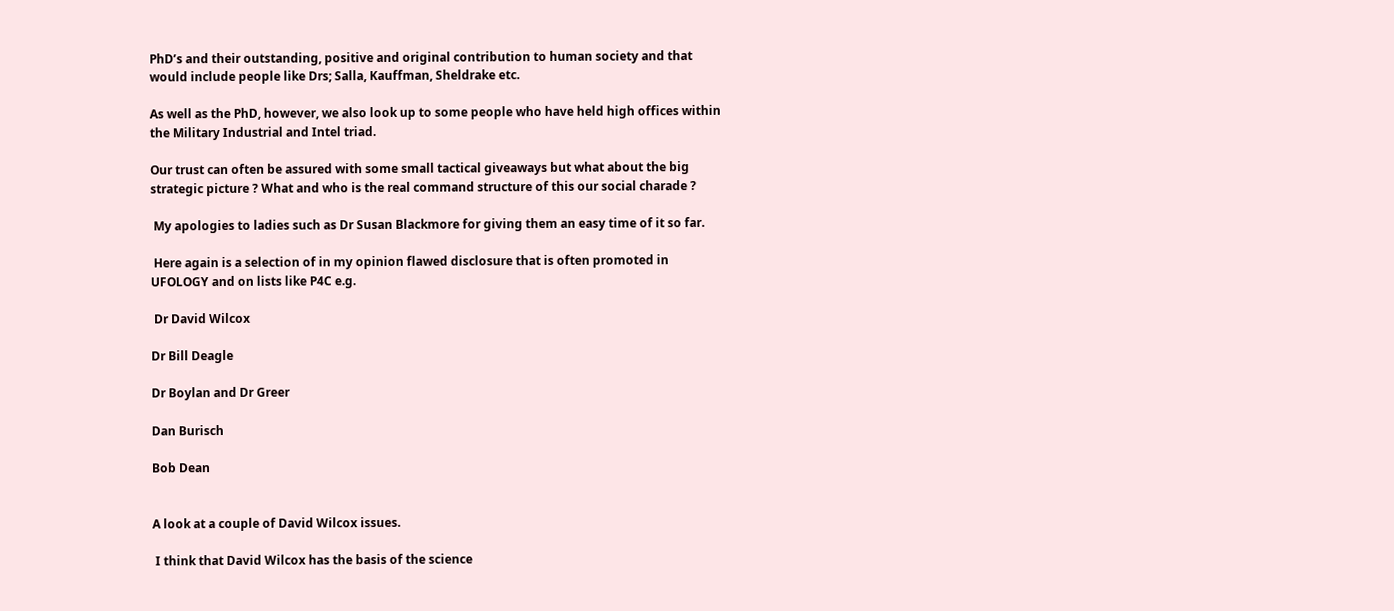PhD’s and their outstanding, positive and original contribution to human society and that would include people like Drs; Salla, Kauffman, Sheldrake etc.

As well as the PhD, however, we also look up to some people who have held high offices within the Military Industrial and Intel triad.

Our trust can often be assured with some small tactical giveaways but what about the big strategic picture ? What and who is the real command structure of this our social charade ?

 My apologies to ladies such as Dr Susan Blackmore for giving them an easy time of it so far.

 Here again is a selection of in my opinion flawed disclosure that is often promoted in UFOLOGY and on lists like P4C e.g.

 Dr David Wilcox

Dr Bill Deagle

Dr Boylan and Dr Greer

Dan Burisch

Bob Dean


A look at a couple of David Wilcox issues.

 I think that David Wilcox has the basis of the science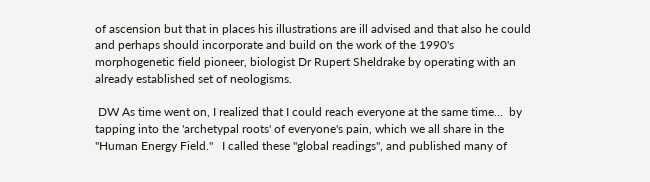of ascension but that in places his illustrations are ill advised and that also he could and perhaps should incorporate and build on the work of the 1990's morphogenetic field pioneer, biologist Dr Rupert Sheldrake by operating with an already established set of neologisms.

 DW As time went on, I realized that I could reach everyone at the same time...  by tapping into the 'archetypal roots' of everyone's pain, which we all share in the "Human Energy Field."   I called these "global readings", and published many of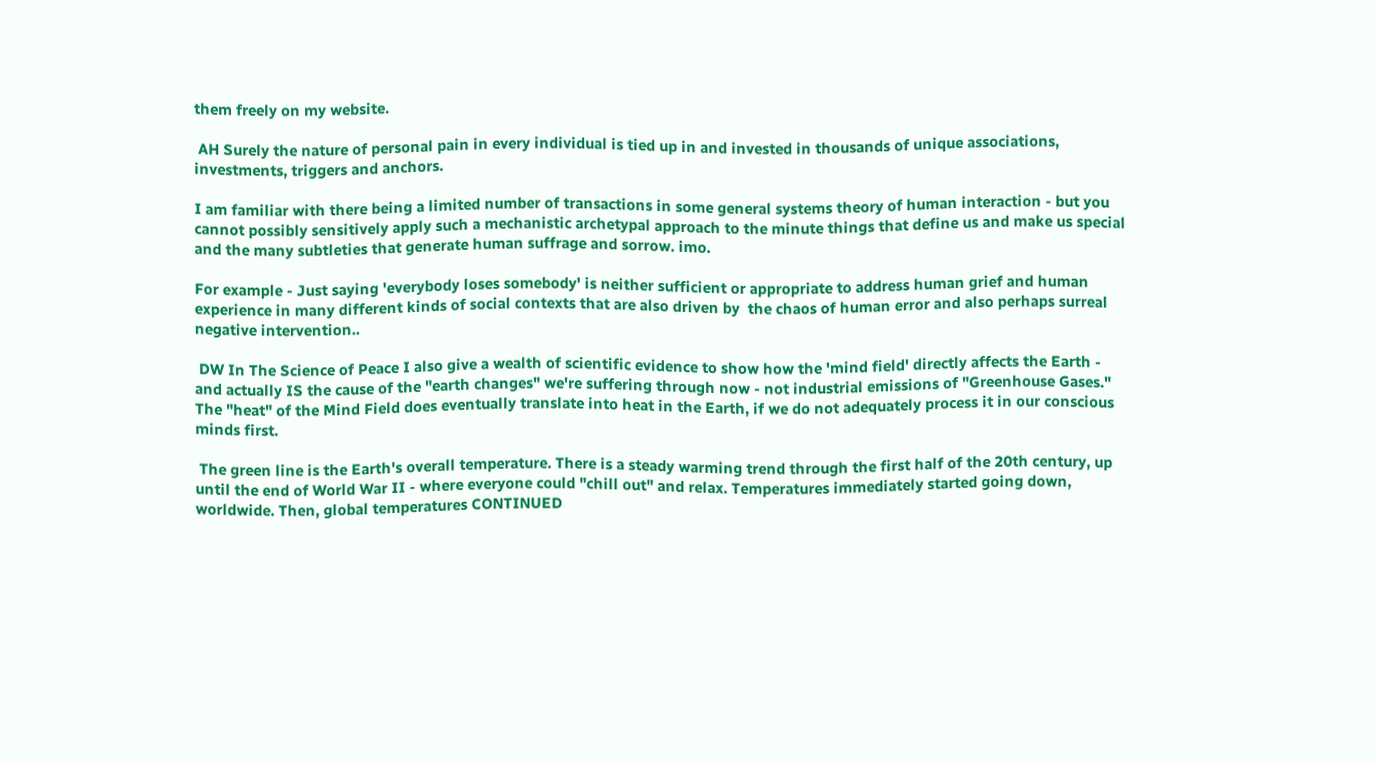them freely on my website.

 AH Surely the nature of personal pain in every individual is tied up in and invested in thousands of unique associations, investments, triggers and anchors.

I am familiar with there being a limited number of transactions in some general systems theory of human interaction - but you cannot possibly sensitively apply such a mechanistic archetypal approach to the minute things that define us and make us special and the many subtleties that generate human suffrage and sorrow. imo.

For example - Just saying 'everybody loses somebody' is neither sufficient or appropriate to address human grief and human experience in many different kinds of social contexts that are also driven by  the chaos of human error and also perhaps surreal negative intervention..

 DW In The Science of Peace I also give a wealth of scientific evidence to show how the 'mind field' directly affects the Earth - and actually IS the cause of the "earth changes" we're suffering through now - not industrial emissions of "Greenhouse Gases."  The "heat" of the Mind Field does eventually translate into heat in the Earth, if we do not adequately process it in our conscious minds first.

 The green line is the Earth's overall temperature. There is a steady warming trend through the first half of the 20th century, up until the end of World War II - where everyone could "chill out" and relax. Temperatures immediately started going down, worldwide. Then, global temperatures CONTINUED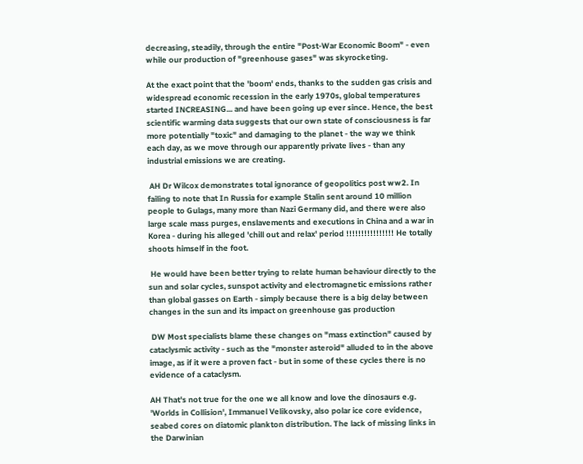decreasing, steadily, through the entire "Post-War Economic Boom" - even while our production of "greenhouse gases" was skyrocketing.

At the exact point that the 'boom' ends, thanks to the sudden gas crisis and widespread economic recession in the early 1970s, global temperatures started INCREASING... and have been going up ever since. Hence, the best scientific warming data suggests that our own state of consciousness is far more potentially "toxic" and damaging to the planet - the way we think each day, as we move through our apparently private lives - than any industrial emissions we are creating.

 AH Dr Wilcox demonstrates total ignorance of geopolitics post ww2. In failing to note that In Russia for example Stalin sent around 10 million people to Gulags, many more than Nazi Germany did, and there were also large scale mass purges, enslavements and executions in China and a war in Korea - during his alleged 'chill out and relax' period !!!!!!!!!!!!!!!! He totally shoots himself in the foot.

 He would have been better trying to relate human behaviour directly to the sun and solar cycles, sunspot activity and electromagnetic emissions rather than global gasses on Earth - simply because there is a big delay between changes in the sun and its impact on greenhouse gas production

 DW Most specialists blame these changes on "mass extinction" caused by cataclysmic activity - such as the "monster asteroid" alluded to in the above image, as if it were a proven fact - but in some of these cycles there is no evidence of a cataclysm.

AH That's not true for the one we all know and love the dinosaurs e.g. 'Worlds in Collision', Immanuel Velikovsky, also polar ice core evidence, seabed cores on diatomic plankton distribution. The lack of missing links in the Darwinian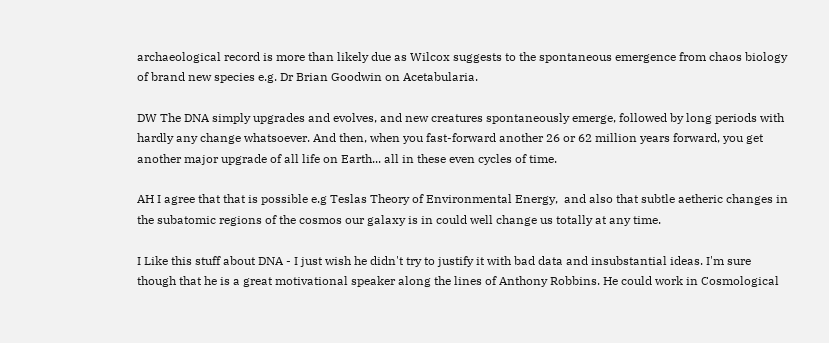archaeological record is more than likely due as Wilcox suggests to the spontaneous emergence from chaos biology of brand new species e.g. Dr Brian Goodwin on Acetabularia.

DW The DNA simply upgrades and evolves, and new creatures spontaneously emerge, followed by long periods with hardly any change whatsoever. And then, when you fast-forward another 26 or 62 million years forward, you get another major upgrade of all life on Earth... all in these even cycles of time.

AH I agree that that is possible e.g Teslas Theory of Environmental Energy,  and also that subtle aetheric changes in the subatomic regions of the cosmos our galaxy is in could well change us totally at any time.

I Like this stuff about DNA - I just wish he didn't try to justify it with bad data and insubstantial ideas. I'm sure though that he is a great motivational speaker along the lines of Anthony Robbins. He could work in Cosmological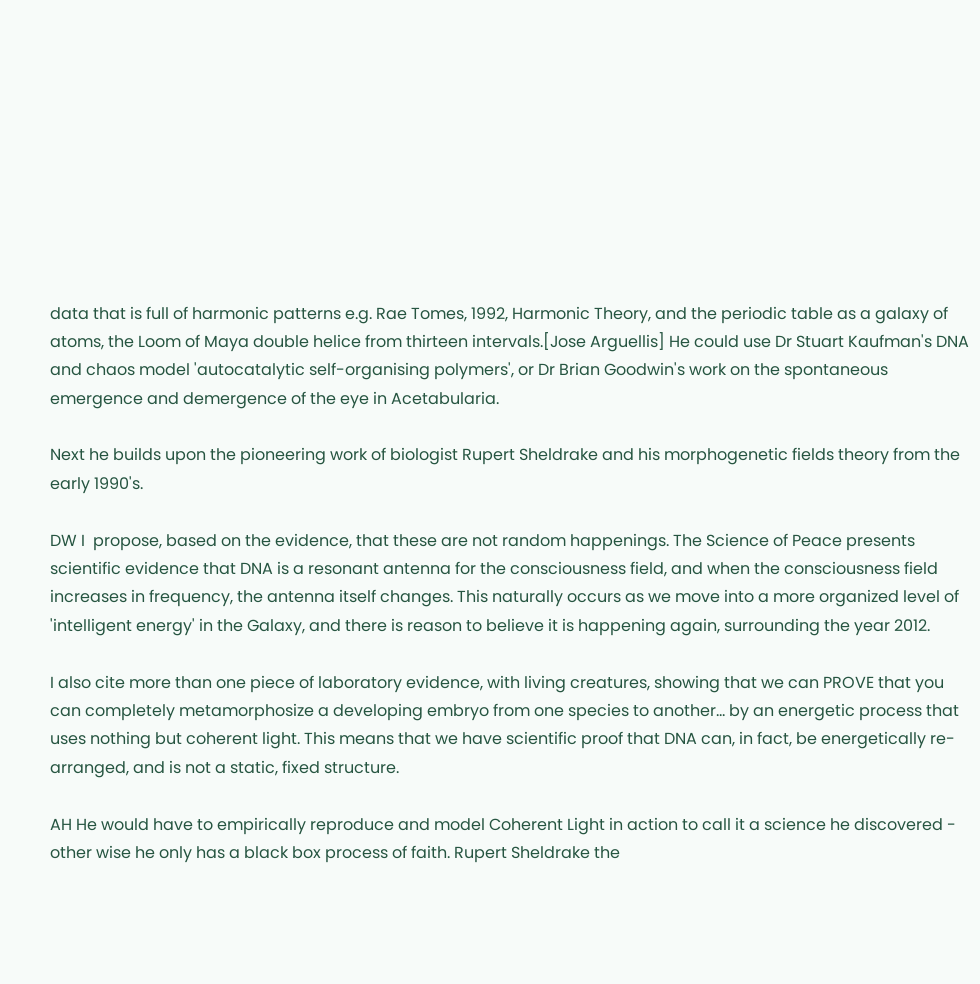data that is full of harmonic patterns e.g. Rae Tomes, 1992, Harmonic Theory, and the periodic table as a galaxy of atoms, the Loom of Maya double helice from thirteen intervals.[Jose Arguellis] He could use Dr Stuart Kaufman's DNA and chaos model 'autocatalytic self-organising polymers', or Dr Brian Goodwin's work on the spontaneous emergence and demergence of the eye in Acetabularia.

Next he builds upon the pioneering work of biologist Rupert Sheldrake and his morphogenetic fields theory from the early 1990's.

DW I  propose, based on the evidence, that these are not random happenings. The Science of Peace presents scientific evidence that DNA is a resonant antenna for the consciousness field, and when the consciousness field increases in frequency, the antenna itself changes. This naturally occurs as we move into a more organized level of 'intelligent energy' in the Galaxy, and there is reason to believe it is happening again, surrounding the year 2012.

I also cite more than one piece of laboratory evidence, with living creatures, showing that we can PROVE that you can completely metamorphosize a developing embryo from one species to another... by an energetic process that uses nothing but coherent light. This means that we have scientific proof that DNA can, in fact, be energetically re-arranged, and is not a static, fixed structure.

AH He would have to empirically reproduce and model Coherent Light in action to call it a science he discovered - other wise he only has a black box process of faith. Rupert Sheldrake the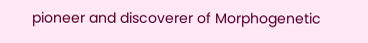pioneer and discoverer of Morphogenetic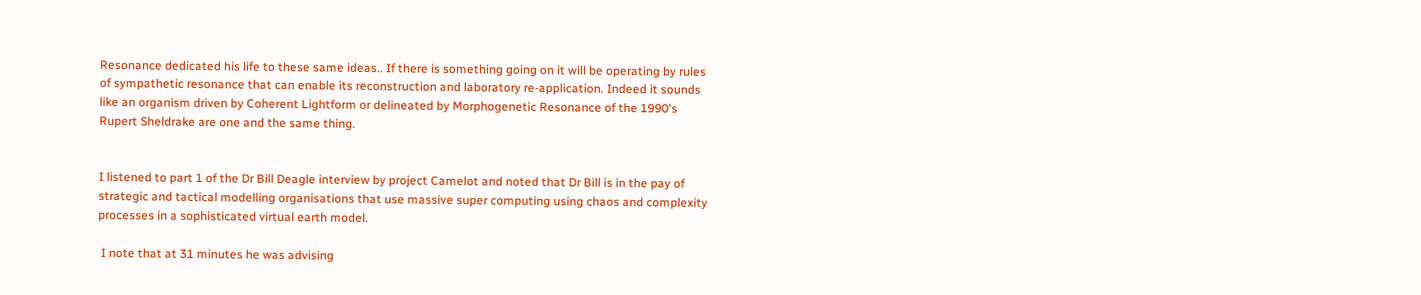Resonance dedicated his life to these same ideas.. If there is something going on it will be operating by rules of sympathetic resonance that can enable its reconstruction and laboratory re-application. Indeed it sounds like an organism driven by Coherent Lightform or delineated by Morphogenetic Resonance of the 1990's Rupert Sheldrake are one and the same thing.


I listened to part 1 of the Dr Bill Deagle interview by project Camelot and noted that Dr Bill is in the pay of strategic and tactical modelling organisations that use massive super computing using chaos and complexity processes in a sophisticated virtual earth model.

 I note that at 31 minutes he was advising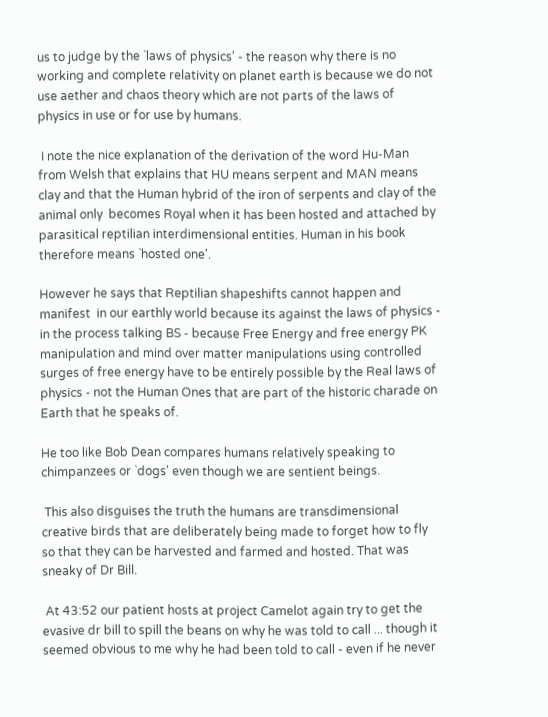us to judge by the `laws of physics' - the reason why there is no working and complete relativity on planet earth is because we do not use aether and chaos theory which are not parts of the laws of physics in use or for use by humans.

 I note the nice explanation of the derivation of the word Hu-Man from Welsh that explains that HU means serpent and MAN means clay and that the Human hybrid of the iron of serpents and clay of the animal only  becomes Royal when it has been hosted and attached by parasitical reptilian interdimensional entities. Human in his book therefore means `hosted one'.

However he says that Reptilian shapeshifts cannot happen and manifest  in our earthly world because its against the laws of physics - in the process talking BS - because Free Energy and free energy PK manipulation and mind over matter manipulations using controlled surges of free energy have to be entirely possible by the Real laws of physics - not the Human Ones that are part of the historic charade on Earth that he speaks of.

He too like Bob Dean compares humans relatively speaking to chimpanzees or `dogs' even though we are sentient beings.

 This also disguises the truth the humans are transdimensional creative birds that are deliberately being made to forget how to fly so that they can be harvested and farmed and hosted. That was sneaky of Dr Bill.

 At 43:52 our patient hosts at project Camelot again try to get the evasive dr bill to spill the beans on why he was told to call ... though it seemed obvious to me why he had been told to call - even if he never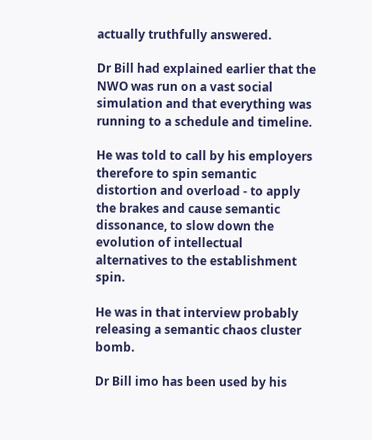actually truthfully answered.

Dr Bill had explained earlier that the NWO was run on a vast social simulation and that everything was running to a schedule and timeline.

He was told to call by his employers therefore to spin semantic distortion and overload - to apply the brakes and cause semantic dissonance, to slow down the evolution of intellectual alternatives to the establishment spin.

He was in that interview probably releasing a semantic chaos cluster bomb.

Dr Bill imo has been used by his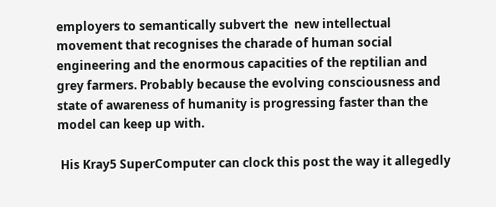employers to semantically subvert the  new intellectual movement that recognises the charade of human social engineering and the enormous capacities of the reptilian and grey farmers. Probably because the evolving consciousness and state of awareness of humanity is progressing faster than the model can keep up with.

 His Kray5 SuperComputer can clock this post the way it allegedly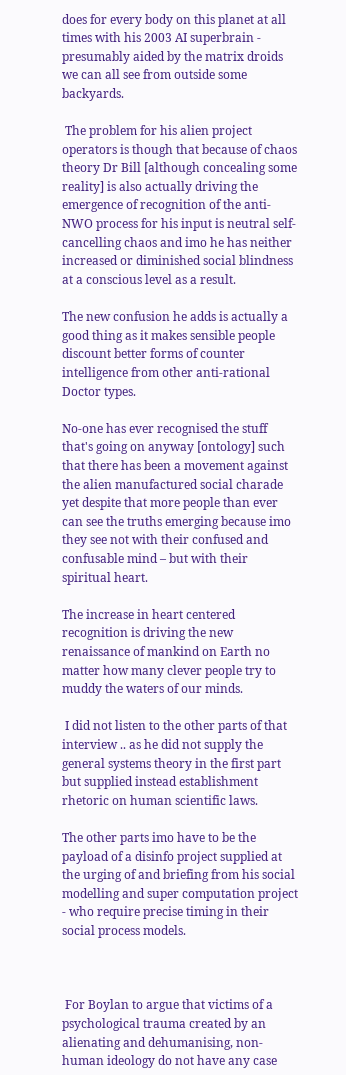does for every body on this planet at all times with his 2003 AI superbrain - presumably aided by the matrix droids we can all see from outside some backyards.

 The problem for his alien project operators is though that because of chaos theory Dr Bill [although concealing some reality] is also actually driving the emergence of recognition of the anti-NWO process for his input is neutral self-cancelling chaos and imo he has neither increased or diminished social blindness at a conscious level as a result.

The new confusion he adds is actually a good thing as it makes sensible people discount better forms of counter intelligence from other anti-rational Doctor types.

No-one has ever recognised the stuff that's going on anyway [ontology] such that there has been a movement against the alien manufactured social charade yet despite that more people than ever can see the truths emerging because imo they see not with their confused and confusable mind – but with their spiritual heart.

The increase in heart centered recognition is driving the new renaissance of mankind on Earth no matter how many clever people try to muddy the waters of our minds.

 I did not listen to the other parts of that interview .. as he did not supply the general systems theory in the first part but supplied instead establishment rhetoric on human scientific laws.

The other parts imo have to be the payload of a disinfo project supplied at the urging of and briefing from his social modelling and super computation project - who require precise timing in their social process models.



 For Boylan to argue that victims of a psychological trauma created by an alienating and dehumanising, non-human ideology do not have any case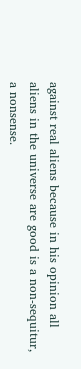against real aliens because in his opinion all aliens in the universe are good is a non-sequitur, a nonsense.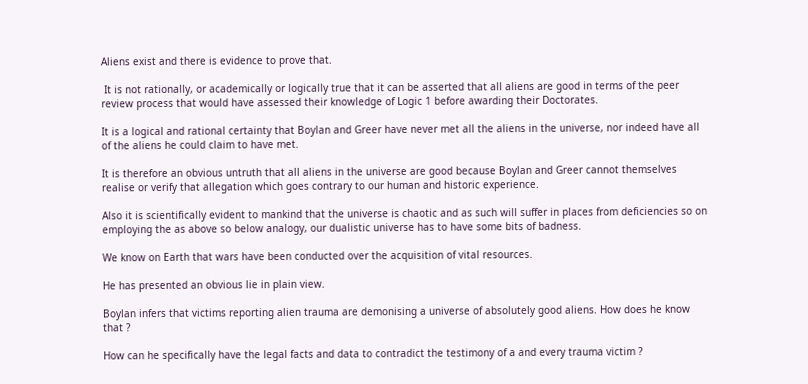Aliens exist and there is evidence to prove that.

 It is not rationally, or academically or logically true that it can be asserted that all aliens are good in terms of the peer review process that would have assessed their knowledge of Logic 1 before awarding their Doctorates.

It is a logical and rational certainty that Boylan and Greer have never met all the aliens in the universe, nor indeed have all of the aliens he could claim to have met.

It is therefore an obvious untruth that all aliens in the universe are good because Boylan and Greer cannot themselves realise or verify that allegation which goes contrary to our human and historic experience.

Also it is scientifically evident to mankind that the universe is chaotic and as such will suffer in places from deficiencies so on employing the as above so below analogy, our dualistic universe has to have some bits of badness.

We know on Earth that wars have been conducted over the acquisition of vital resources.

He has presented an obvious lie in plain view.

Boylan infers that victims reporting alien trauma are demonising a universe of absolutely good aliens. How does he know that ?

How can he specifically have the legal facts and data to contradict the testimony of a and every trauma victim ?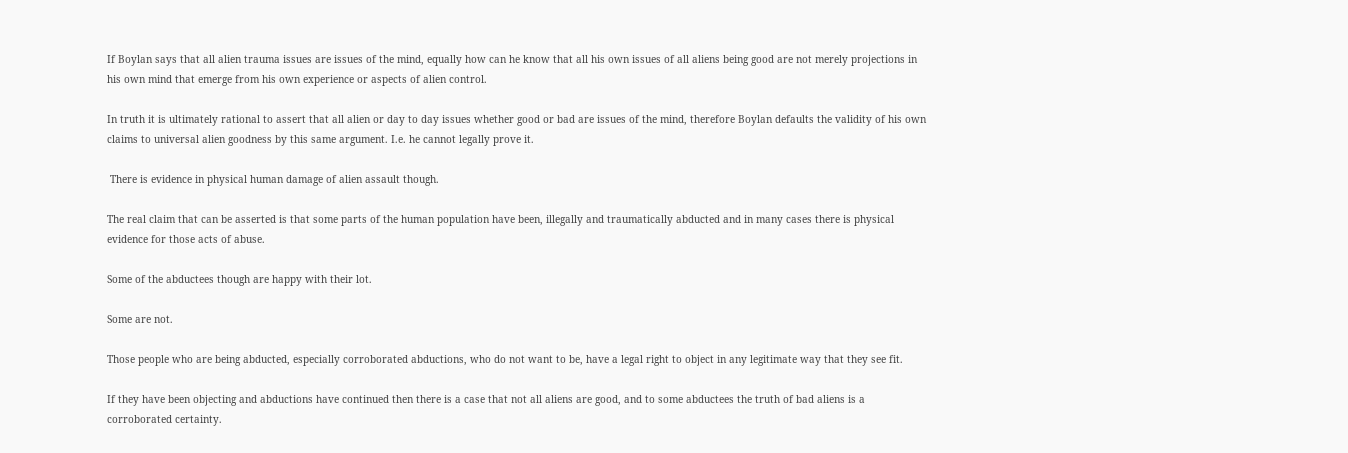If Boylan says that all alien trauma issues are issues of the mind, equally how can he know that all his own issues of all aliens being good are not merely projections in his own mind that emerge from his own experience or aspects of alien control.

In truth it is ultimately rational to assert that all alien or day to day issues whether good or bad are issues of the mind, therefore Boylan defaults the validity of his own claims to universal alien goodness by this same argument. I.e. he cannot legally prove it.

 There is evidence in physical human damage of alien assault though.

The real claim that can be asserted is that some parts of the human population have been, illegally and traumatically abducted and in many cases there is physical evidence for those acts of abuse.

Some of the abductees though are happy with their lot.

Some are not.

Those people who are being abducted, especially corroborated abductions, who do not want to be, have a legal right to object in any legitimate way that they see fit.

If they have been objecting and abductions have continued then there is a case that not all aliens are good, and to some abductees the truth of bad aliens is a corroborated certainty.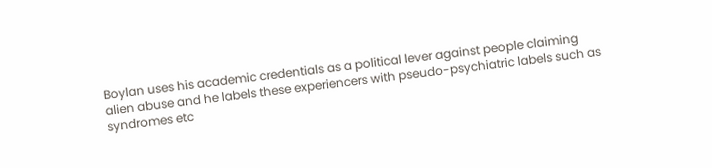Boylan uses his academic credentials as a political lever against people claiming alien abuse and he labels these experiencers with pseudo-psychiatric labels such as syndromes etc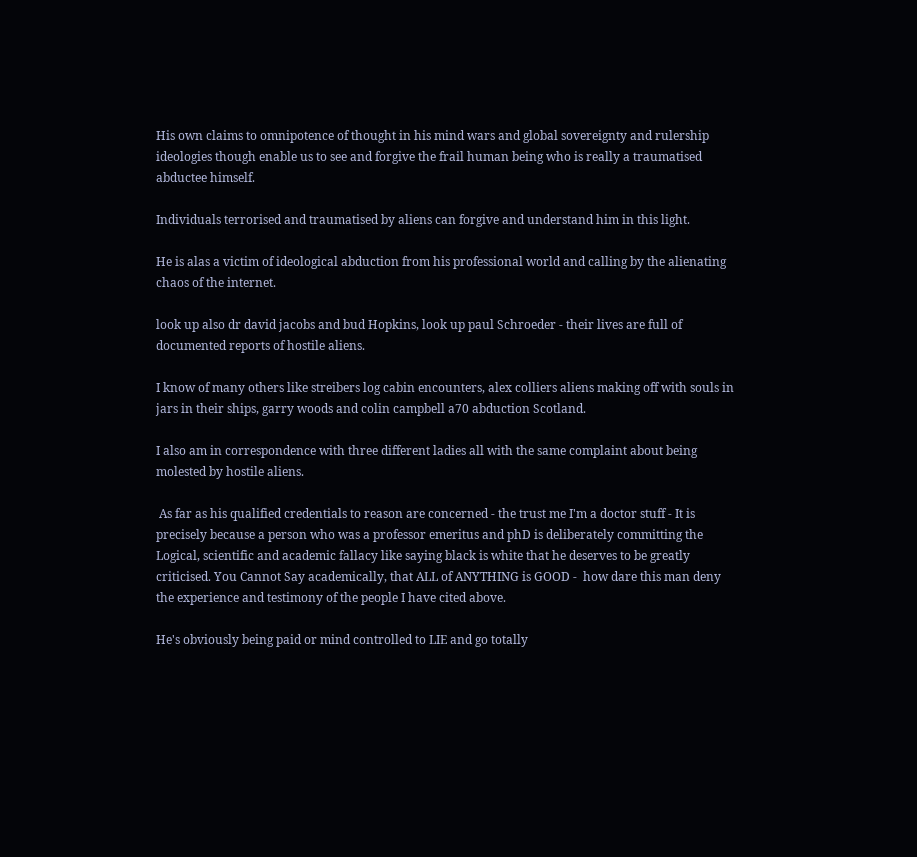His own claims to omnipotence of thought in his mind wars and global sovereignty and rulership ideologies though enable us to see and forgive the frail human being who is really a traumatised abductee himself.

Individuals terrorised and traumatised by aliens can forgive and understand him in this light.

He is alas a victim of ideological abduction from his professional world and calling by the alienating chaos of the internet.

look up also dr david jacobs and bud Hopkins, look up paul Schroeder - their lives are full of documented reports of hostile aliens.

I know of many others like streibers log cabin encounters, alex colliers aliens making off with souls in jars in their ships, garry woods and colin campbell a70 abduction Scotland.

I also am in correspondence with three different ladies all with the same complaint about being molested by hostile aliens.

 As far as his qualified credentials to reason are concerned - the trust me I'm a doctor stuff - It is precisely because a person who was a professor emeritus and phD is deliberately committing the Logical, scientific and academic fallacy like saying black is white that he deserves to be greatly criticised. You Cannot Say academically, that ALL of ANYTHING is GOOD -  how dare this man deny the experience and testimony of the people I have cited above.

He's obviously being paid or mind controlled to LIE and go totally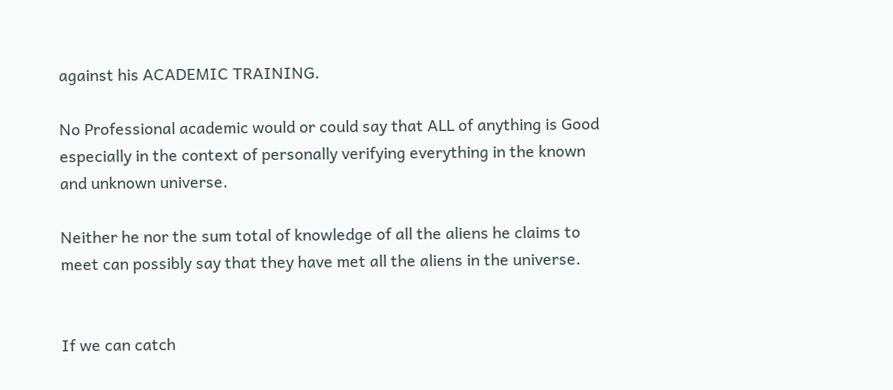against his ACADEMIC TRAINING.

No Professional academic would or could say that ALL of anything is Good especially in the context of personally verifying everything in the known and unknown universe.

Neither he nor the sum total of knowledge of all the aliens he claims to meet can possibly say that they have met all the aliens in the universe.


If we can catch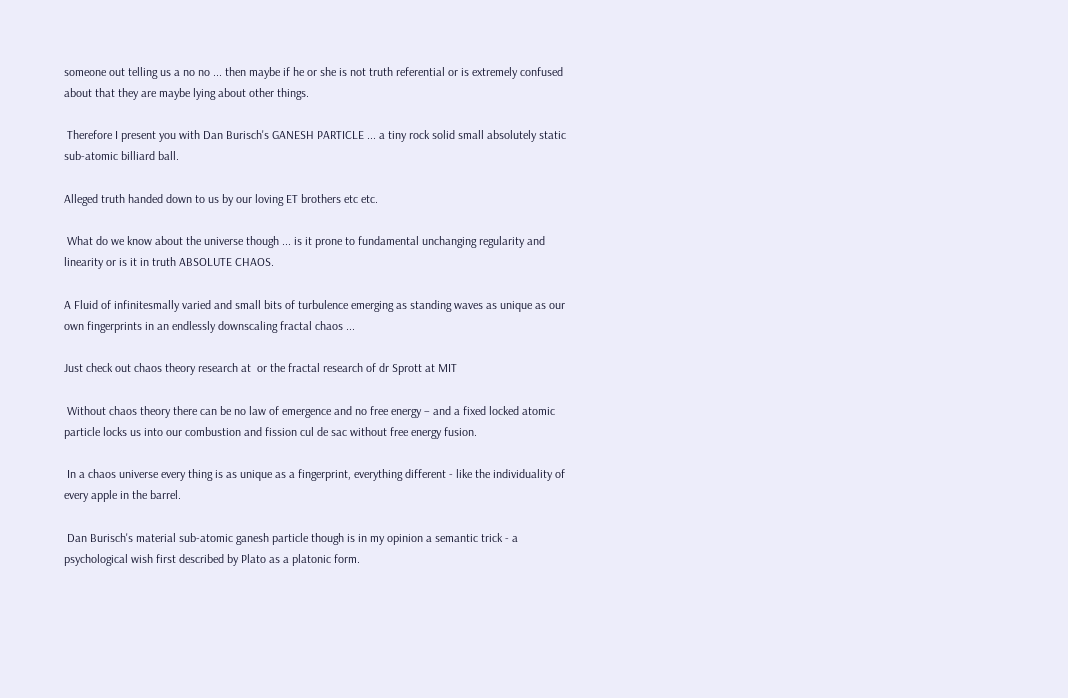someone out telling us a no no ... then maybe if he or she is not truth referential or is extremely confused about that they are maybe lying about other things.

 Therefore I present you with Dan Burisch's GANESH PARTICLE ... a tiny rock solid small absolutely static sub-atomic billiard ball.

Alleged truth handed down to us by our loving ET brothers etc etc.

 What do we know about the universe though ... is it prone to fundamental unchanging regularity and linearity or is it in truth ABSOLUTE CHAOS.

A Fluid of infinitesmally varied and small bits of turbulence emerging as standing waves as unique as our own fingerprints in an endlessly downscaling fractal chaos ...

Just check out chaos theory research at  or the fractal research of dr Sprott at MIT

 Without chaos theory there can be no law of emergence and no free energy – and a fixed locked atomic particle locks us into our combustion and fission cul de sac without free energy fusion.

 In a chaos universe every thing is as unique as a fingerprint, everything different - like the individuality of every apple in the barrel.

 Dan Burisch's material sub-atomic ganesh particle though is in my opinion a semantic trick - a psychological wish first described by Plato as a platonic form.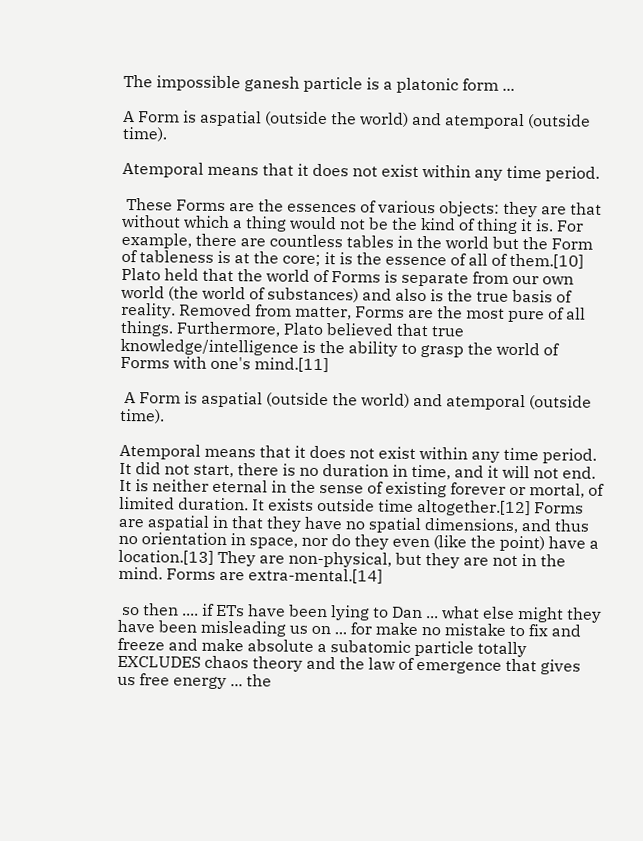The impossible ganesh particle is a platonic form ...

A Form is aspatial (outside the world) and atemporal (outside time).

Atemporal means that it does not exist within any time period.

 These Forms are the essences of various objects: they are that without which a thing would not be the kind of thing it is. For example, there are countless tables in the world but the Form of tableness is at the core; it is the essence of all of them.[10] Plato held that the world of Forms is separate from our own world (the world of substances) and also is the true basis of reality. Removed from matter, Forms are the most pure of all things. Furthermore, Plato believed that true knowledge/intelligence is the ability to grasp the world of Forms with one's mind.[11]

 A Form is aspatial (outside the world) and atemporal (outside time).

Atemporal means that it does not exist within any time period. It did not start, there is no duration in time, and it will not end. It is neither eternal in the sense of existing forever or mortal, of limited duration. It exists outside time altogether.[12] Forms are aspatial in that they have no spatial dimensions, and thus no orientation in space, nor do they even (like the point) have a location.[13] They are non-physical, but they are not in the mind. Forms are extra-mental.[14]

 so then .... if ETs have been lying to Dan ... what else might they have been misleading us on ... for make no mistake to fix and freeze and make absolute a subatomic particle totally EXCLUDES chaos theory and the law of emergence that gives us free energy ... the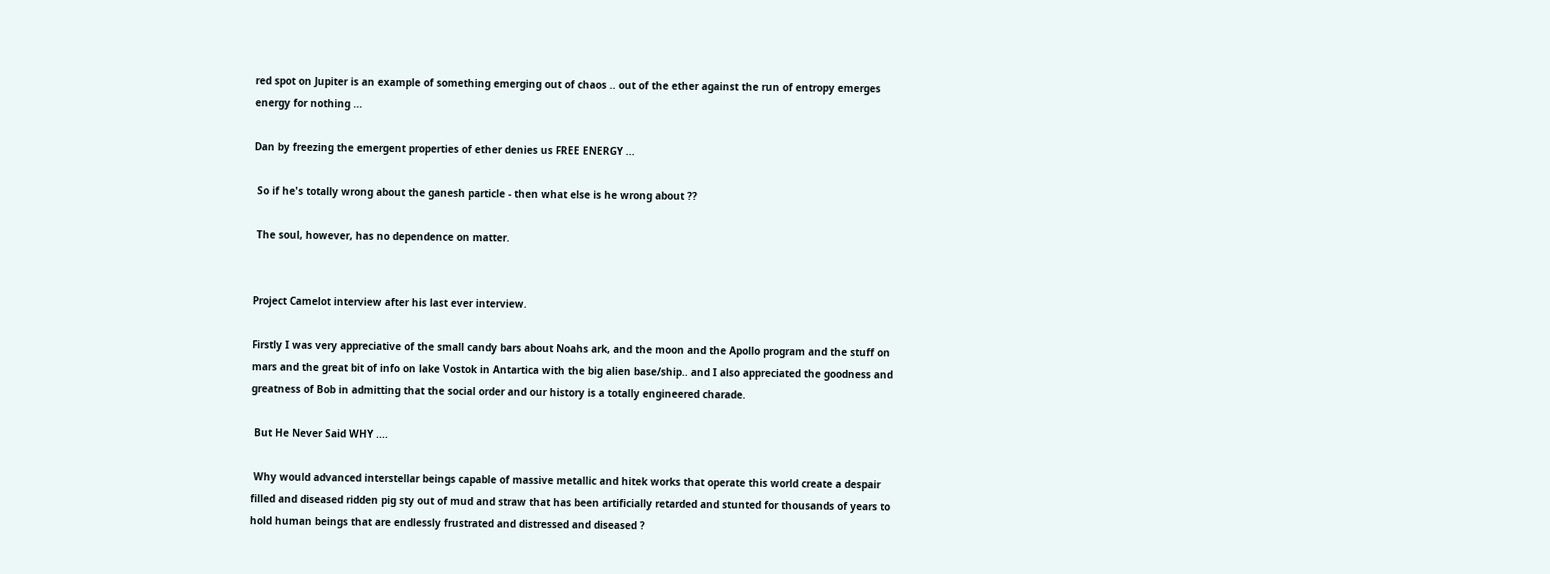red spot on Jupiter is an example of something emerging out of chaos .. out of the ether against the run of entropy emerges energy for nothing ...

Dan by freezing the emergent properties of ether denies us FREE ENERGY ...

 So if he's totally wrong about the ganesh particle - then what else is he wrong about ??

 The soul, however, has no dependence on matter.


Project Camelot interview after his last ever interview.

Firstly I was very appreciative of the small candy bars about Noahs ark, and the moon and the Apollo program and the stuff on mars and the great bit of info on lake Vostok in Antartica with the big alien base/ship.. and I also appreciated the goodness and greatness of Bob in admitting that the social order and our history is a totally engineered charade.

 But He Never Said WHY ....

 Why would advanced interstellar beings capable of massive metallic and hitek works that operate this world create a despair filled and diseased ridden pig sty out of mud and straw that has been artificially retarded and stunted for thousands of years to hold human beings that are endlessly frustrated and distressed and diseased ?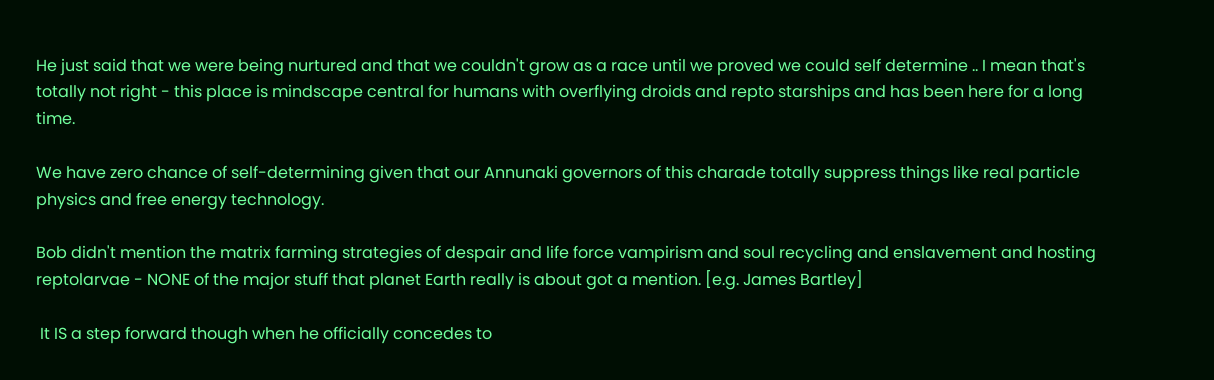He just said that we were being nurtured and that we couldn't grow as a race until we proved we could self determine .. I mean that's totally not right - this place is mindscape central for humans with overflying droids and repto starships and has been here for a long time.

We have zero chance of self-determining given that our Annunaki governors of this charade totally suppress things like real particle physics and free energy technology.

Bob didn't mention the matrix farming strategies of despair and life force vampirism and soul recycling and enslavement and hosting reptolarvae - NONE of the major stuff that planet Earth really is about got a mention. [e.g. James Bartley]

 It IS a step forward though when he officially concedes to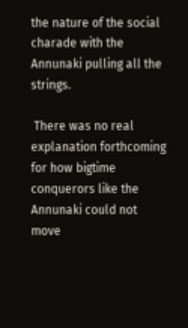the nature of the social charade with the Annunaki pulling all the strings.

 There was no real explanation forthcoming for how bigtime conquerors like the  Annunaki could not move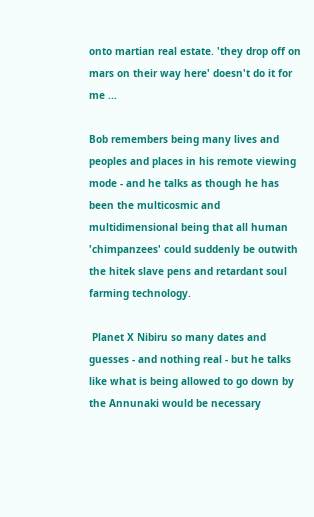onto martian real estate. 'they drop off on mars on their way here' doesn't do it for me ...

Bob remembers being many lives and peoples and places in his remote viewing mode - and he talks as though he has been the multicosmic and multidimensional being that all human 'chimpanzees' could suddenly be outwith the hitek slave pens and retardant soul farming technology.

 Planet X Nibiru so many dates and guesses - and nothing real - but he talks like what is being allowed to go down by the Annunaki would be necessary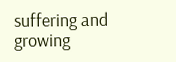suffering and growing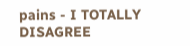pains - I TOTALLY DISAGREE